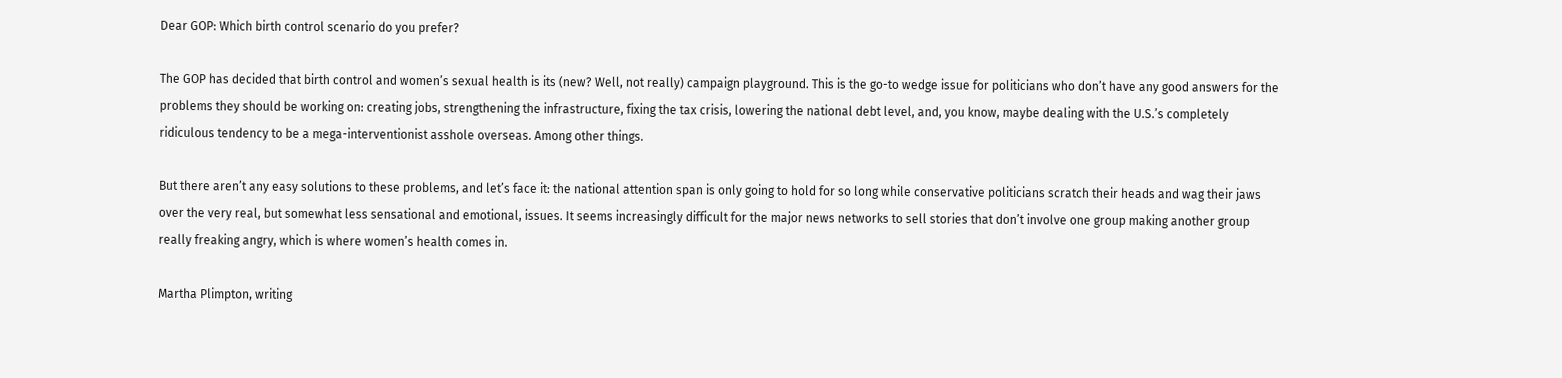Dear GOP: Which birth control scenario do you prefer?

The GOP has decided that birth control and women’s sexual health is its (new? Well, not really) campaign playground. This is the go-to wedge issue for politicians who don’t have any good answers for the problems they should be working on: creating jobs, strengthening the infrastructure, fixing the tax crisis, lowering the national debt level, and, you know, maybe dealing with the U.S.’s completely ridiculous tendency to be a mega-interventionist asshole overseas. Among other things.

But there aren’t any easy solutions to these problems, and let’s face it: the national attention span is only going to hold for so long while conservative politicians scratch their heads and wag their jaws over the very real, but somewhat less sensational and emotional, issues. It seems increasingly difficult for the major news networks to sell stories that don’t involve one group making another group really freaking angry, which is where women’s health comes in.

Martha Plimpton, writing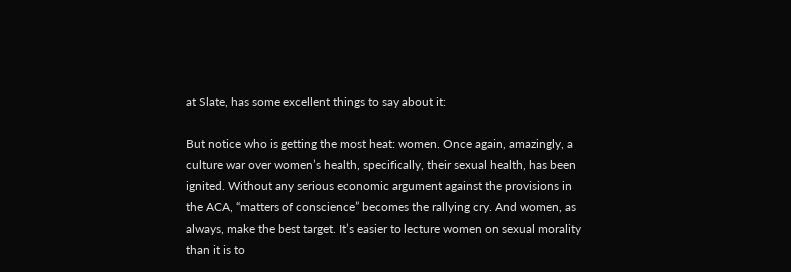at Slate, has some excellent things to say about it:

But notice who is getting the most heat: women. Once again, amazingly, a culture war over women’s health, specifically, their sexual health, has been ignited. Without any serious economic argument against the provisions in the ACA, “matters of conscience” becomes the rallying cry. And women, as always, make the best target. It’s easier to lecture women on sexual morality than it is to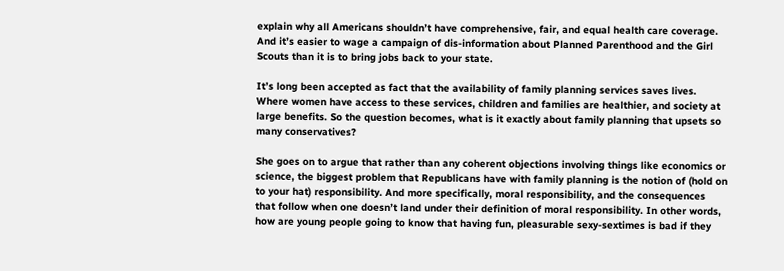explain why all Americans shouldn’t have comprehensive, fair, and equal health care coverage. And it’s easier to wage a campaign of dis-information about Planned Parenthood and the Girl Scouts than it is to bring jobs back to your state.

It’s long been accepted as fact that the availability of family planning services saves lives. Where women have access to these services, children and families are healthier, and society at large benefits. So the question becomes, what is it exactly about family planning that upsets so many conservatives?

She goes on to argue that rather than any coherent objections involving things like economics or science, the biggest problem that Republicans have with family planning is the notion of (hold on to your hat) responsibility. And more specifically, moral responsibility, and the consequences that follow when one doesn’t land under their definition of moral responsibility. In other words, how are young people going to know that having fun, pleasurable sexy-sextimes is bad if they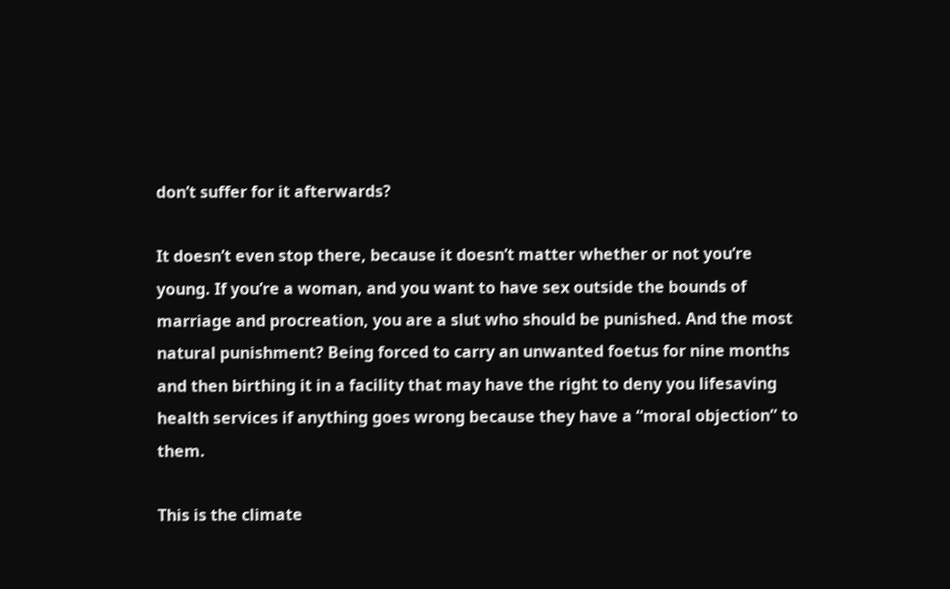don’t suffer for it afterwards?

It doesn’t even stop there, because it doesn’t matter whether or not you’re young. If you’re a woman, and you want to have sex outside the bounds of marriage and procreation, you are a slut who should be punished. And the most natural punishment? Being forced to carry an unwanted foetus for nine months and then birthing it in a facility that may have the right to deny you lifesaving health services if anything goes wrong because they have a “moral objection” to them.

This is the climate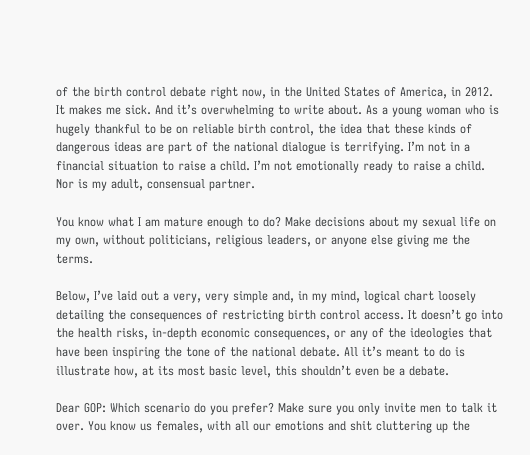of the birth control debate right now, in the United States of America, in 2012. It makes me sick. And it’s overwhelming to write about. As a young woman who is hugely thankful to be on reliable birth control, the idea that these kinds of dangerous ideas are part of the national dialogue is terrifying. I’m not in a financial situation to raise a child. I’m not emotionally ready to raise a child. Nor is my adult, consensual partner.

You know what I am mature enough to do? Make decisions about my sexual life on my own, without politicians, religious leaders, or anyone else giving me the terms.

Below, I’ve laid out a very, very simple and, in my mind, logical chart loosely detailing the consequences of restricting birth control access. It doesn’t go into the health risks, in-depth economic consequences, or any of the ideologies that have been inspiring the tone of the national debate. All it’s meant to do is illustrate how, at its most basic level, this shouldn’t even be a debate.

Dear GOP: Which scenario do you prefer? Make sure you only invite men to talk it over. You know us females, with all our emotions and shit cluttering up the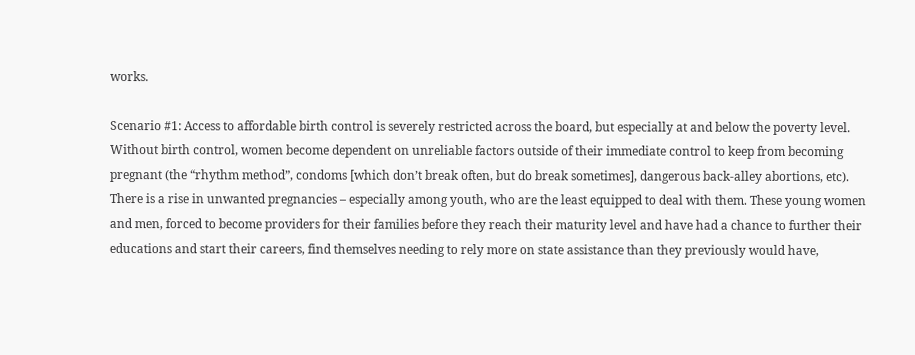works.

Scenario #1: Access to affordable birth control is severely restricted across the board, but especially at and below the poverty level. Without birth control, women become dependent on unreliable factors outside of their immediate control to keep from becoming pregnant (the “rhythm method”, condoms [which don’t break often, but do break sometimes], dangerous back-alley abortions, etc). There is a rise in unwanted pregnancies – especially among youth, who are the least equipped to deal with them. These young women and men, forced to become providers for their families before they reach their maturity level and have had a chance to further their educations and start their careers, find themselves needing to rely more on state assistance than they previously would have,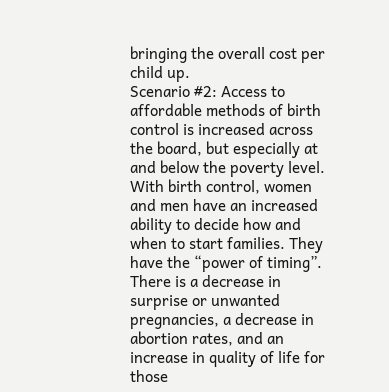bringing the overall cost per child up.
Scenario #2: Access to affordable methods of birth control is increased across the board, but especially at and below the poverty level. With birth control, women and men have an increased ability to decide how and when to start families. They have the “power of timing”. There is a decrease in surprise or unwanted pregnancies, a decrease in abortion rates, and an increase in quality of life for those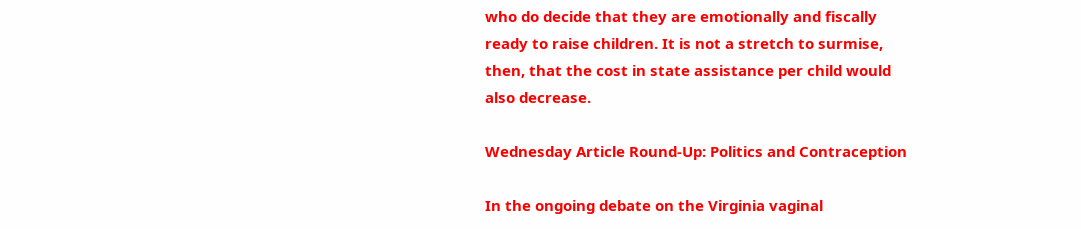who do decide that they are emotionally and fiscally ready to raise children. It is not a stretch to surmise, then, that the cost in state assistance per child would also decrease.

Wednesday Article Round-Up: Politics and Contraception

In the ongoing debate on the Virginia vaginal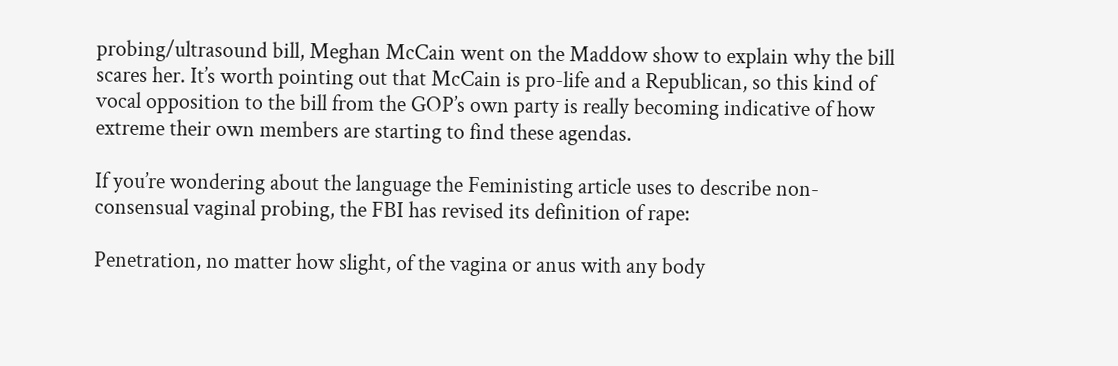probing/ultrasound bill, Meghan McCain went on the Maddow show to explain why the bill scares her. It’s worth pointing out that McCain is pro-life and a Republican, so this kind of vocal opposition to the bill from the GOP’s own party is really becoming indicative of how extreme their own members are starting to find these agendas.

If you’re wondering about the language the Feministing article uses to describe non-consensual vaginal probing, the FBI has revised its definition of rape:

Penetration, no matter how slight, of the vagina or anus with any body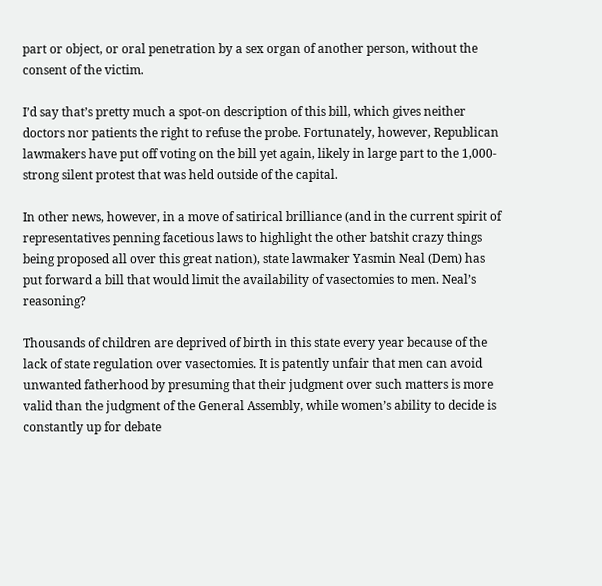part or object, or oral penetration by a sex organ of another person, without the consent of the victim.

I’d say that’s pretty much a spot-on description of this bill, which gives neither doctors nor patients the right to refuse the probe. Fortunately, however, Republican lawmakers have put off voting on the bill yet again, likely in large part to the 1,000-strong silent protest that was held outside of the capital.

In other news, however, in a move of satirical brilliance (and in the current spirit of representatives penning facetious laws to highlight the other batshit crazy things being proposed all over this great nation), state lawmaker Yasmin Neal (Dem) has put forward a bill that would limit the availability of vasectomies to men. Neal’s reasoning?

Thousands of children are deprived of birth in this state every year because of the lack of state regulation over vasectomies. It is patently unfair that men can avoid unwanted fatherhood by presuming that their judgment over such matters is more valid than the judgment of the General Assembly, while women’s ability to decide is constantly up for debate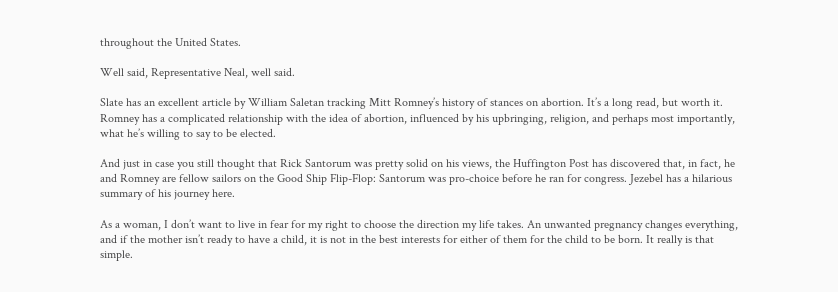throughout the United States.

Well said, Representative Neal, well said.

Slate has an excellent article by William Saletan tracking Mitt Romney’s history of stances on abortion. It’s a long read, but worth it. Romney has a complicated relationship with the idea of abortion, influenced by his upbringing, religion, and perhaps most importantly, what he’s willing to say to be elected.

And just in case you still thought that Rick Santorum was pretty solid on his views, the Huffington Post has discovered that, in fact, he and Romney are fellow sailors on the Good Ship Flip-Flop: Santorum was pro-choice before he ran for congress. Jezebel has a hilarious summary of his journey here.

As a woman, I don’t want to live in fear for my right to choose the direction my life takes. An unwanted pregnancy changes everything, and if the mother isn’t ready to have a child, it is not in the best interests for either of them for the child to be born. It really is that simple.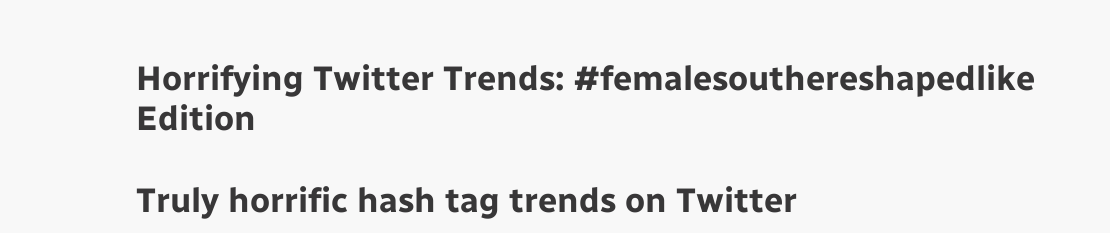Horrifying Twitter Trends: #femalesouthereshapedlike Edition

Truly horrific hash tag trends on Twitter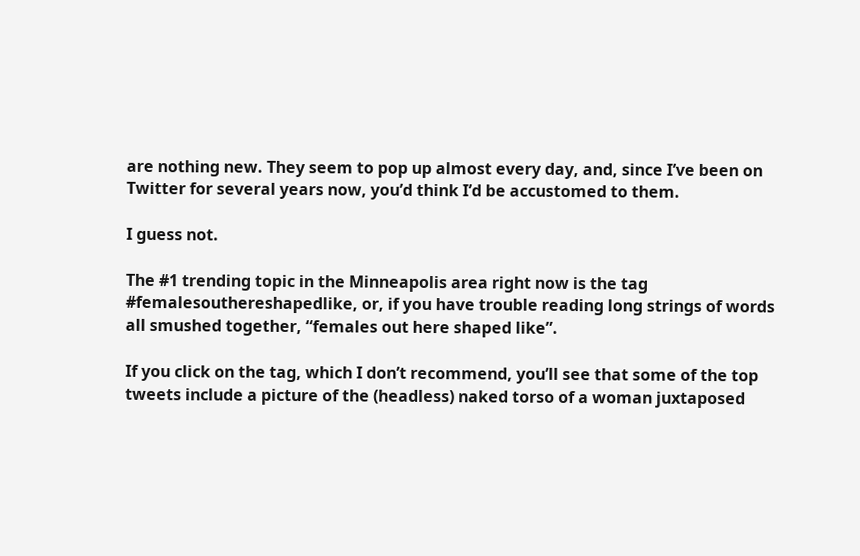are nothing new. They seem to pop up almost every day, and, since I’ve been on Twitter for several years now, you’d think I’d be accustomed to them.

I guess not.

The #1 trending topic in the Minneapolis area right now is the tag #femalesouthereshapedlike, or, if you have trouble reading long strings of words all smushed together, “females out here shaped like”.

If you click on the tag, which I don’t recommend, you’ll see that some of the top tweets include a picture of the (headless) naked torso of a woman juxtaposed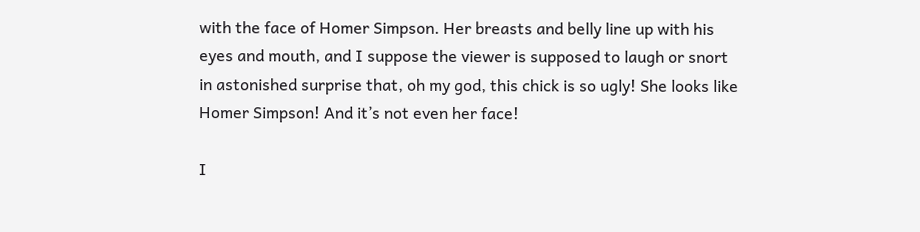with the face of Homer Simpson. Her breasts and belly line up with his eyes and mouth, and I suppose the viewer is supposed to laugh or snort in astonished surprise that, oh my god, this chick is so ugly! She looks like Homer Simpson! And it’s not even her face!

I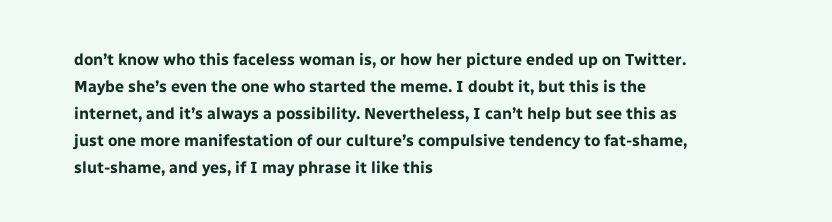don’t know who this faceless woman is, or how her picture ended up on Twitter. Maybe she’s even the one who started the meme. I doubt it, but this is the internet, and it’s always a possibility. Nevertheless, I can’t help but see this as just one more manifestation of our culture’s compulsive tendency to fat-shame, slut-shame, and yes, if I may phrase it like this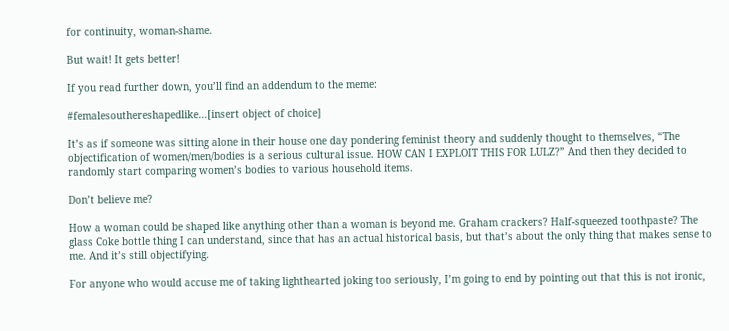for continuity, woman-shame.

But wait! It gets better!

If you read further down, you’ll find an addendum to the meme:

#femalesouthereshapedlike…[insert object of choice]

It’s as if someone was sitting alone in their house one day pondering feminist theory and suddenly thought to themselves, “The objectification of women/men/bodies is a serious cultural issue. HOW CAN I EXPLOIT THIS FOR LULZ?” And then they decided to randomly start comparing women’s bodies to various household items.

Don’t believe me?

How a woman could be shaped like anything other than a woman is beyond me. Graham crackers? Half-squeezed toothpaste? The glass Coke bottle thing I can understand, since that has an actual historical basis, but that’s about the only thing that makes sense to me. And it’s still objectifying.

For anyone who would accuse me of taking lighthearted joking too seriously, I’m going to end by pointing out that this is not ironic,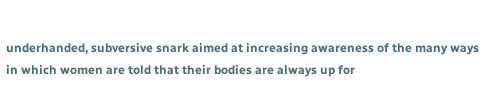underhanded, subversive snark aimed at increasing awareness of the many ways in which women are told that their bodies are always up for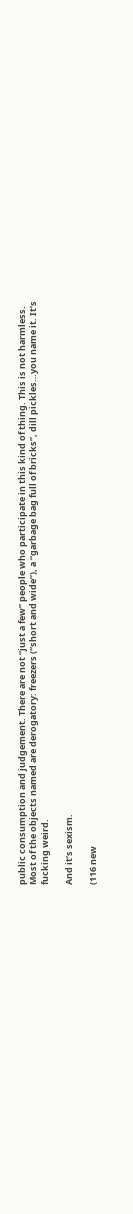public consumption and judgement. There are not “just a few” people who participate in this kind of thing. This is not harmless. Most of the objects named are derogatory: freezers (“short and wide”), a “garbage bag full of bricks”, dill pickles…you name it. It’s fucking weird.

And it’s sexism.

(116 new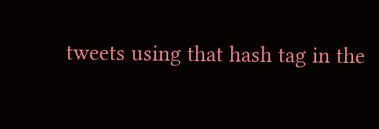tweets using that hash tag in the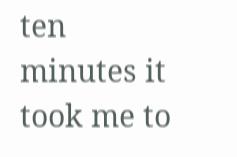ten minutes it took me to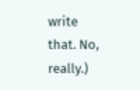write that. No, really.)